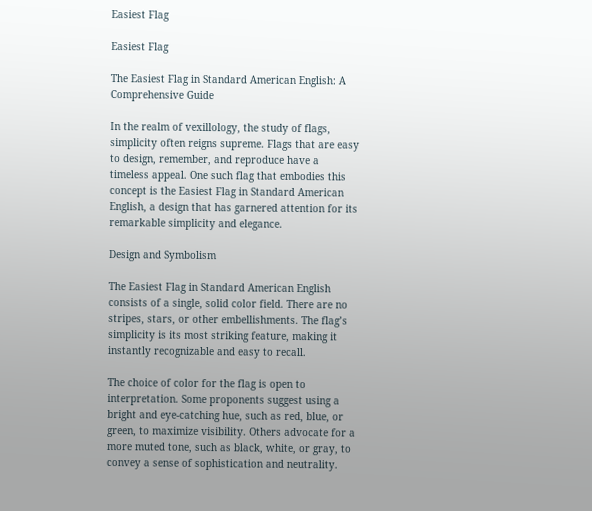Easiest Flag

Easiest Flag

The Easiest Flag in Standard American English: A Comprehensive Guide

In the realm of vexillology, the study of flags, simplicity often reigns supreme. Flags that are easy to design, remember, and reproduce have a timeless appeal. One such flag that embodies this concept is the Easiest Flag in Standard American English, a design that has garnered attention for its remarkable simplicity and elegance.

Design and Symbolism

The Easiest Flag in Standard American English consists of a single, solid color field. There are no stripes, stars, or other embellishments. The flag’s simplicity is its most striking feature, making it instantly recognizable and easy to recall.

The choice of color for the flag is open to interpretation. Some proponents suggest using a bright and eye-catching hue, such as red, blue, or green, to maximize visibility. Others advocate for a more muted tone, such as black, white, or gray, to convey a sense of sophistication and neutrality.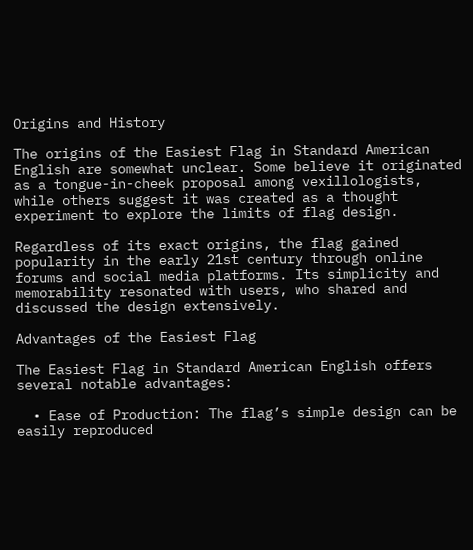Origins and History

The origins of the Easiest Flag in Standard American English are somewhat unclear. Some believe it originated as a tongue-in-cheek proposal among vexillologists, while others suggest it was created as a thought experiment to explore the limits of flag design.

Regardless of its exact origins, the flag gained popularity in the early 21st century through online forums and social media platforms. Its simplicity and memorability resonated with users, who shared and discussed the design extensively.

Advantages of the Easiest Flag

The Easiest Flag in Standard American English offers several notable advantages:

  • Ease of Production: The flag’s simple design can be easily reproduced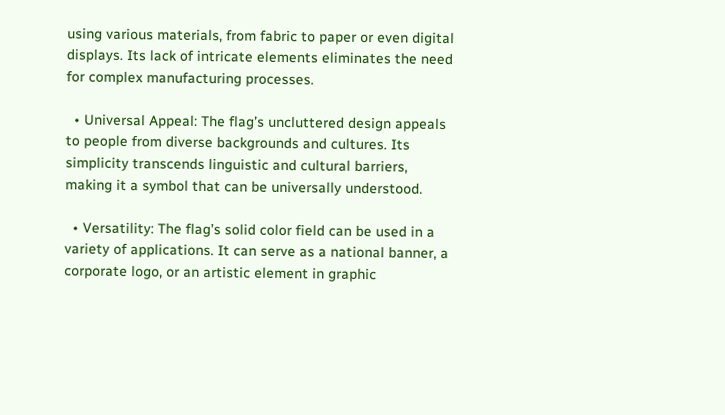using various materials, from fabric to paper or even digital displays. Its lack of intricate elements eliminates the need for complex manufacturing processes.

  • Universal Appeal: The flag’s uncluttered design appeals to people from diverse backgrounds and cultures. Its simplicity transcends linguistic and cultural barriers, making it a symbol that can be universally understood.

  • Versatility: The flag’s solid color field can be used in a variety of applications. It can serve as a national banner, a corporate logo, or an artistic element in graphic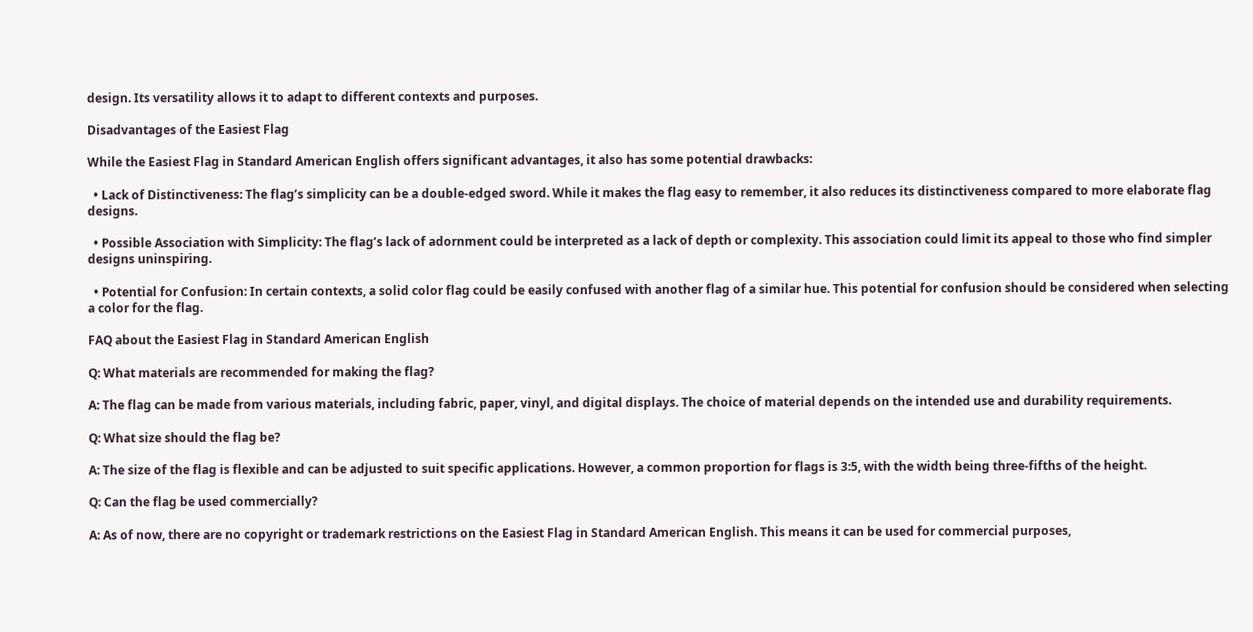design. Its versatility allows it to adapt to different contexts and purposes.

Disadvantages of the Easiest Flag

While the Easiest Flag in Standard American English offers significant advantages, it also has some potential drawbacks:

  • Lack of Distinctiveness: The flag’s simplicity can be a double-edged sword. While it makes the flag easy to remember, it also reduces its distinctiveness compared to more elaborate flag designs.

  • Possible Association with Simplicity: The flag’s lack of adornment could be interpreted as a lack of depth or complexity. This association could limit its appeal to those who find simpler designs uninspiring.

  • Potential for Confusion: In certain contexts, a solid color flag could be easily confused with another flag of a similar hue. This potential for confusion should be considered when selecting a color for the flag.

FAQ about the Easiest Flag in Standard American English

Q: What materials are recommended for making the flag?

A: The flag can be made from various materials, including fabric, paper, vinyl, and digital displays. The choice of material depends on the intended use and durability requirements.

Q: What size should the flag be?

A: The size of the flag is flexible and can be adjusted to suit specific applications. However, a common proportion for flags is 3:5, with the width being three-fifths of the height.

Q: Can the flag be used commercially?

A: As of now, there are no copyright or trademark restrictions on the Easiest Flag in Standard American English. This means it can be used for commercial purposes,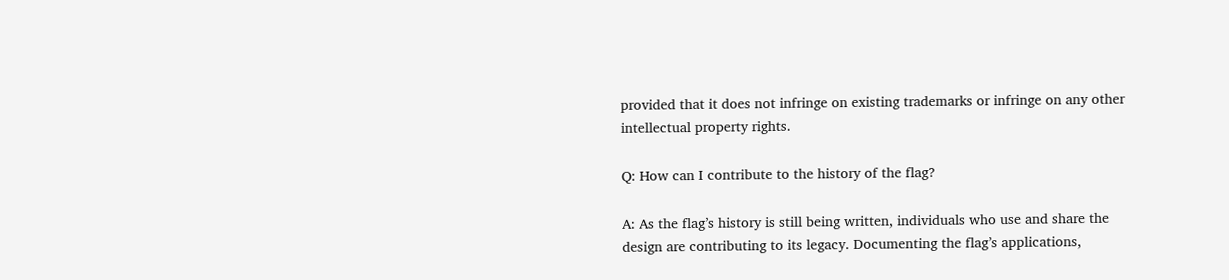provided that it does not infringe on existing trademarks or infringe on any other intellectual property rights.

Q: How can I contribute to the history of the flag?

A: As the flag’s history is still being written, individuals who use and share the design are contributing to its legacy. Documenting the flag’s applications,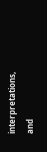interpretations, and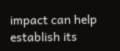impact can help establish its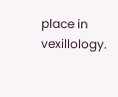place in vexillology.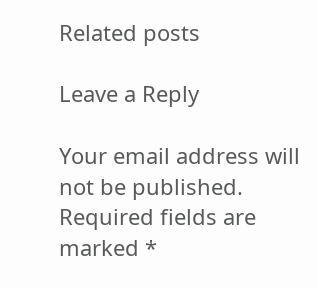Related posts

Leave a Reply

Your email address will not be published. Required fields are marked *